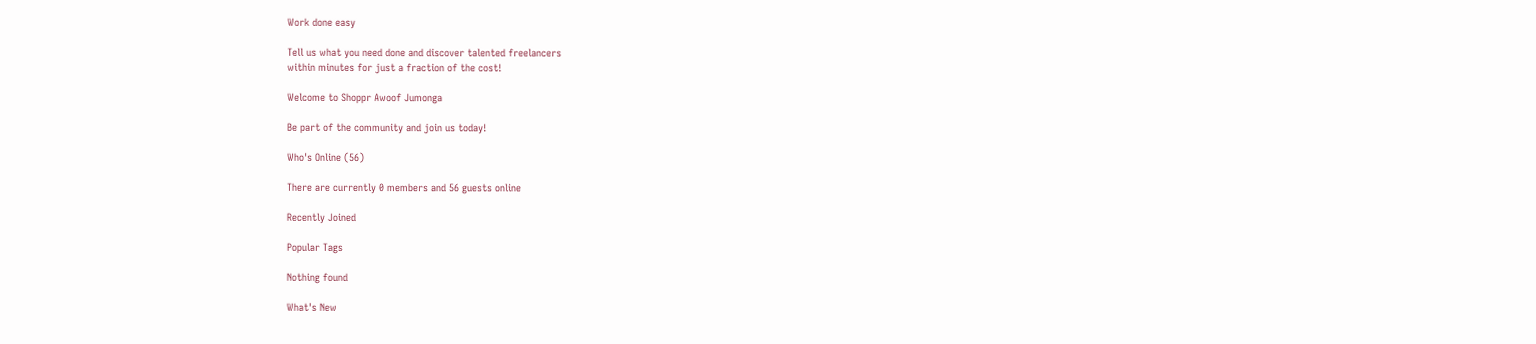Work done easy

Tell us what you need done and discover talented freelancers
within minutes for just a fraction of the cost!

Welcome to Shoppr Awoof Jumonga

Be part of the community and join us today!

Who's Online (56)

There are currently 0 members and 56 guests online

Recently Joined

Popular Tags

Nothing found

What's New